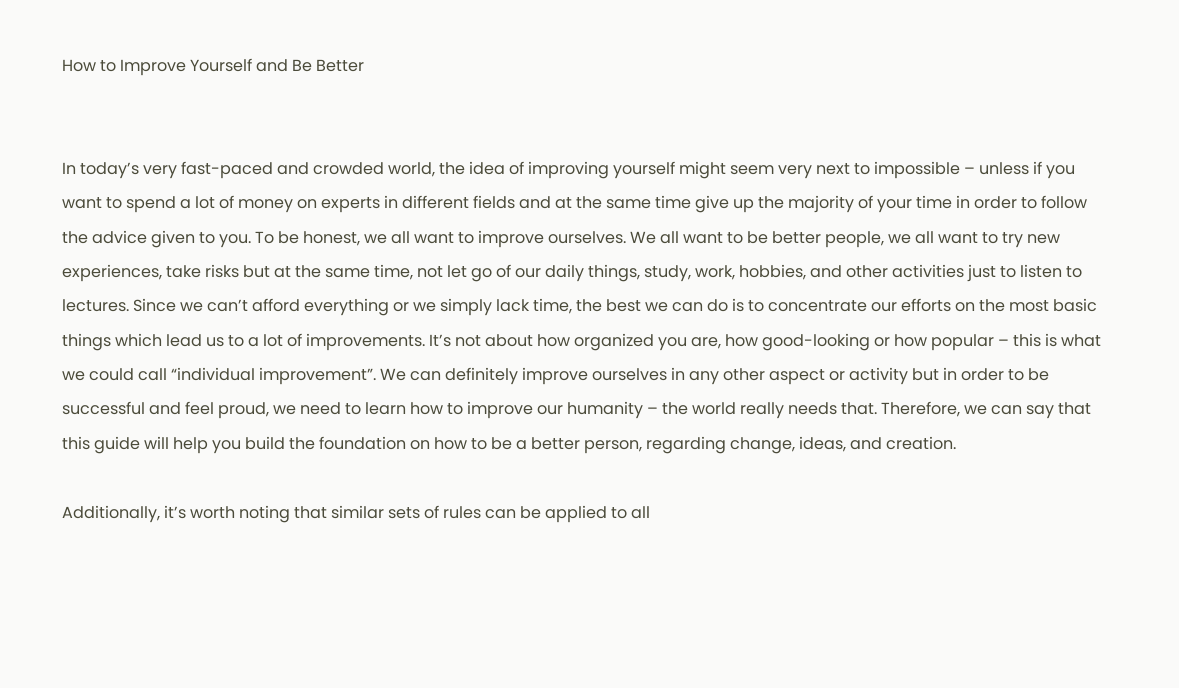How to Improve Yourself and Be Better


In today’s very fast-paced and crowded world, the idea of improving yourself might seem very next to impossible – unless if you want to spend a lot of money on experts in different fields and at the same time give up the majority of your time in order to follow the advice given to you. To be honest, we all want to improve ourselves. We all want to be better people, we all want to try new experiences, take risks but at the same time, not let go of our daily things, study, work, hobbies, and other activities just to listen to lectures. Since we can’t afford everything or we simply lack time, the best we can do is to concentrate our efforts on the most basic things which lead us to a lot of improvements. It’s not about how organized you are, how good-looking or how popular – this is what we could call “individual improvement”. We can definitely improve ourselves in any other aspect or activity but in order to be successful and feel proud, we need to learn how to improve our humanity – the world really needs that. Therefore, we can say that this guide will help you build the foundation on how to be a better person, regarding change, ideas, and creation.

Additionally, it’s worth noting that similar sets of rules can be applied to all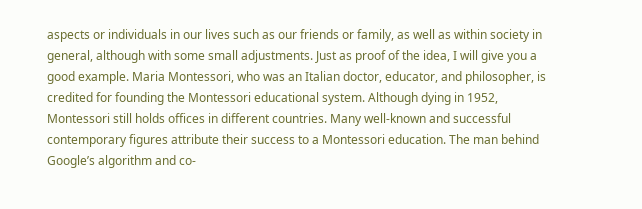aspects or individuals in our lives such as our friends or family, as well as within society in general, although with some small adjustments. Just as proof of the idea, I will give you a good example. Maria Montessori, who was an Italian doctor, educator, and philosopher, is credited for founding the Montessori educational system. Although dying in 1952, Montessori still holds offices in different countries. Many well-known and successful contemporary figures attribute their success to a Montessori education. The man behind Google’s algorithm and co-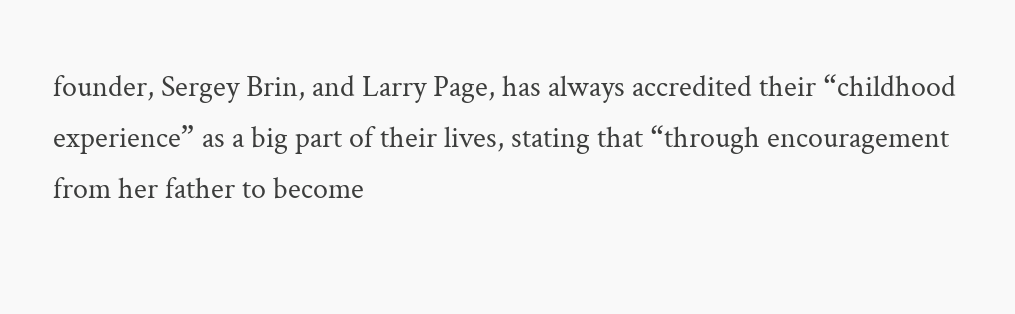founder, Sergey Brin, and Larry Page, has always accredited their “childhood experience” as a big part of their lives, stating that “through encouragement from her father to become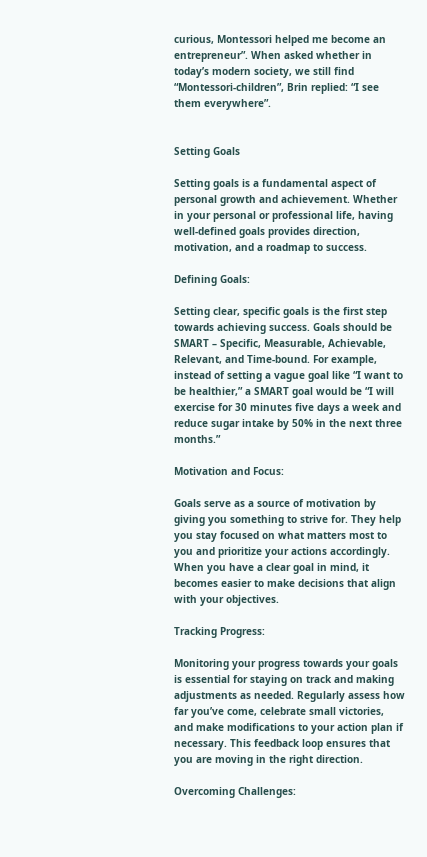curious, Montessori helped me become an entrepreneur”. When asked whether in today’s modern society, we still find “Montessori-children”, Brin replied: “I see them everywhere”.


Setting Goals

Setting goals is a fundamental aspect of personal growth and achievement. Whether in your personal or professional life, having well-defined goals provides direction, motivation, and a roadmap to success.

Defining Goals:

Setting clear, specific goals is the first step towards achieving success. Goals should be SMART – Specific, Measurable, Achievable, Relevant, and Time-bound. For example, instead of setting a vague goal like “I want to be healthier,” a SMART goal would be “I will exercise for 30 minutes five days a week and reduce sugar intake by 50% in the next three months.”

Motivation and Focus:

Goals serve as a source of motivation by giving you something to strive for. They help you stay focused on what matters most to you and prioritize your actions accordingly. When you have a clear goal in mind, it becomes easier to make decisions that align with your objectives.

Tracking Progress:

Monitoring your progress towards your goals is essential for staying on track and making adjustments as needed. Regularly assess how far you’ve come, celebrate small victories, and make modifications to your action plan if necessary. This feedback loop ensures that you are moving in the right direction.

Overcoming Challenges: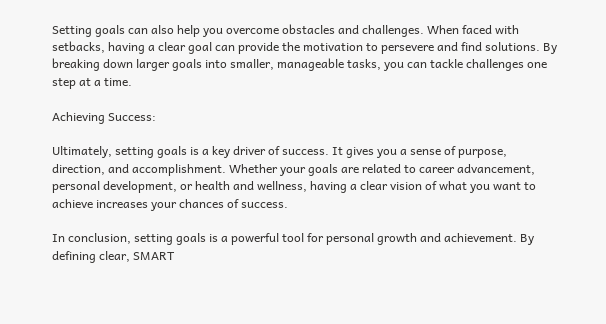Setting goals can also help you overcome obstacles and challenges. When faced with setbacks, having a clear goal can provide the motivation to persevere and find solutions. By breaking down larger goals into smaller, manageable tasks, you can tackle challenges one step at a time.

Achieving Success:

Ultimately, setting goals is a key driver of success. It gives you a sense of purpose, direction, and accomplishment. Whether your goals are related to career advancement, personal development, or health and wellness, having a clear vision of what you want to achieve increases your chances of success.

In conclusion, setting goals is a powerful tool for personal growth and achievement. By defining clear, SMART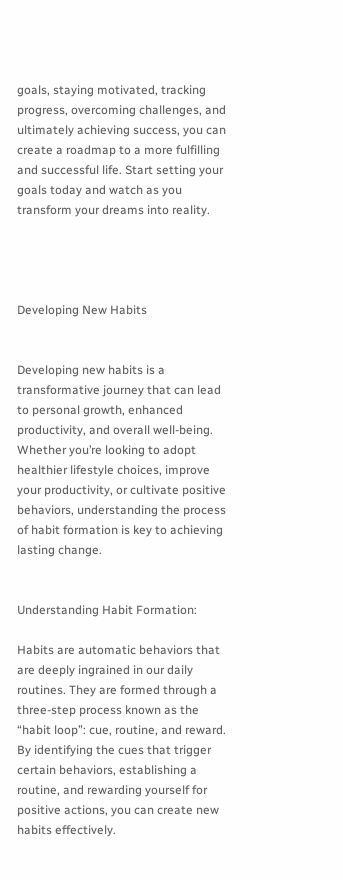goals, staying motivated, tracking progress, overcoming challenges, and ultimately achieving success, you can create a roadmap to a more fulfilling and successful life. Start setting your goals today and watch as you transform your dreams into reality.




Developing New Habits


Developing new habits is a transformative journey that can lead to personal growth, enhanced productivity, and overall well-being. Whether you’re looking to adopt healthier lifestyle choices, improve your productivity, or cultivate positive behaviors, understanding the process of habit formation is key to achieving lasting change.


Understanding Habit Formation:

Habits are automatic behaviors that are deeply ingrained in our daily routines. They are formed through a three-step process known as the “habit loop”: cue, routine, and reward. By identifying the cues that trigger certain behaviors, establishing a routine, and rewarding yourself for positive actions, you can create new habits effectively.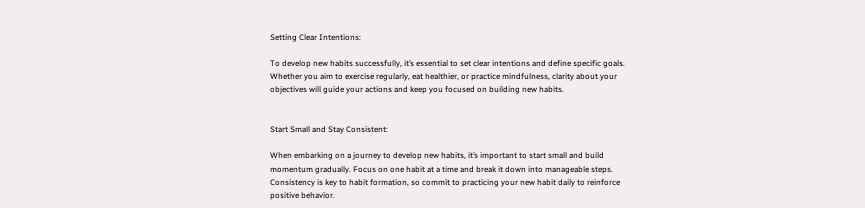Setting Clear Intentions:

To develop new habits successfully, it’s essential to set clear intentions and define specific goals. Whether you aim to exercise regularly, eat healthier, or practice mindfulness, clarity about your objectives will guide your actions and keep you focused on building new habits.


Start Small and Stay Consistent:

When embarking on a journey to develop new habits, it’s important to start small and build momentum gradually. Focus on one habit at a time and break it down into manageable steps. Consistency is key to habit formation, so commit to practicing your new habit daily to reinforce positive behavior.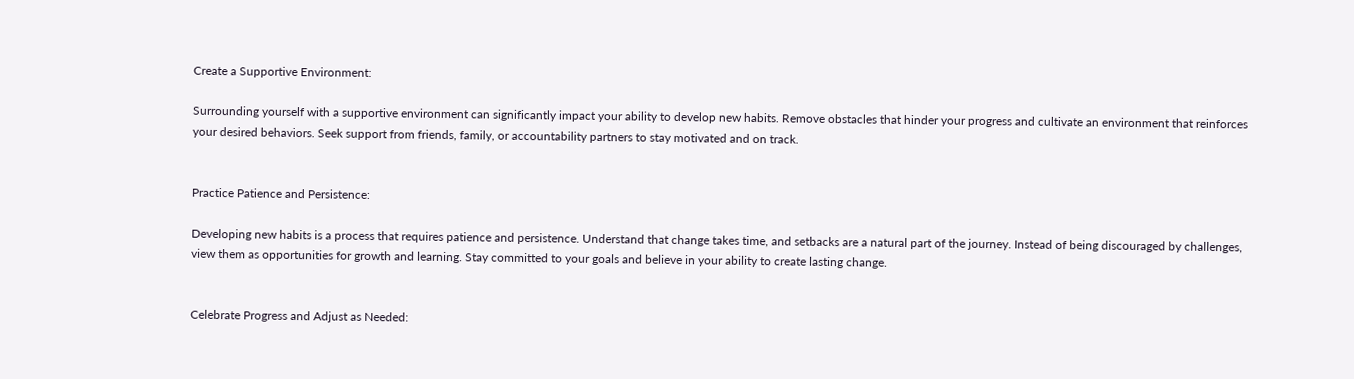Create a Supportive Environment:

Surrounding yourself with a supportive environment can significantly impact your ability to develop new habits. Remove obstacles that hinder your progress and cultivate an environment that reinforces your desired behaviors. Seek support from friends, family, or accountability partners to stay motivated and on track.


Practice Patience and Persistence:

Developing new habits is a process that requires patience and persistence. Understand that change takes time, and setbacks are a natural part of the journey. Instead of being discouraged by challenges, view them as opportunities for growth and learning. Stay committed to your goals and believe in your ability to create lasting change.


Celebrate Progress and Adjust as Needed: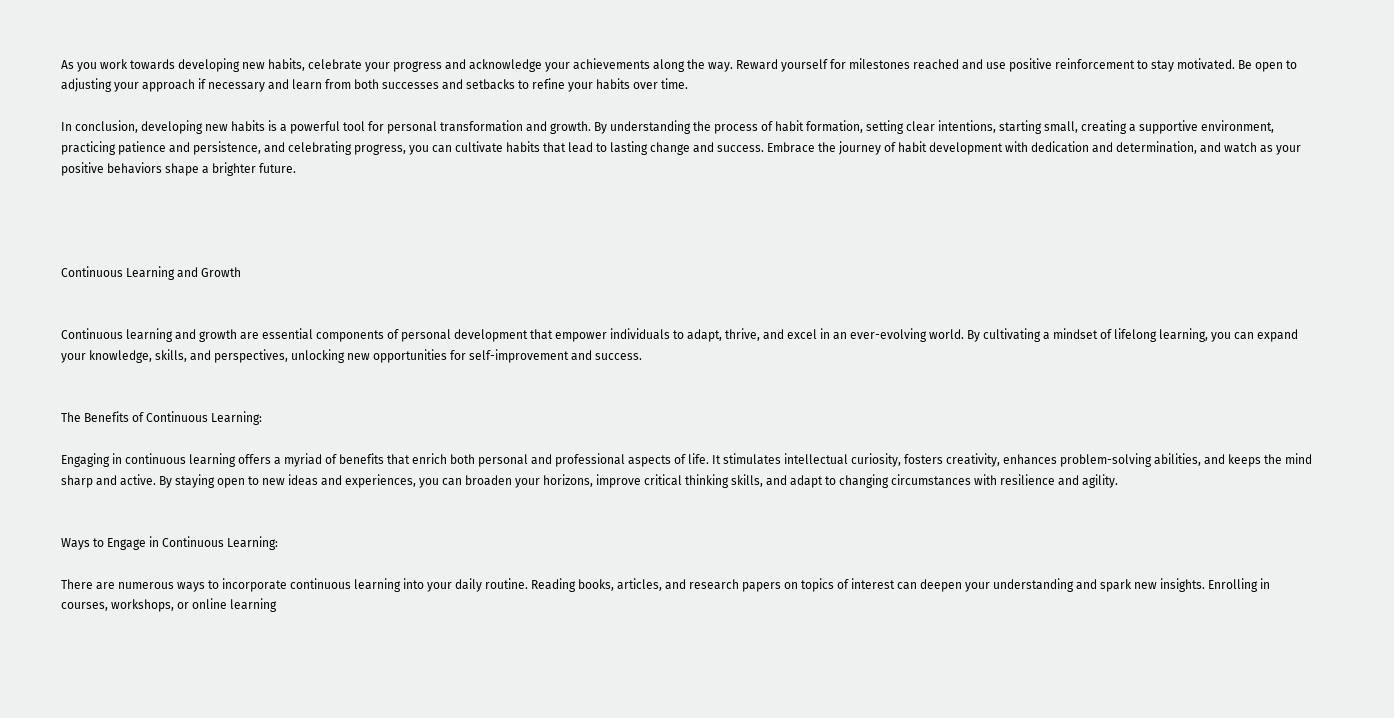As you work towards developing new habits, celebrate your progress and acknowledge your achievements along the way. Reward yourself for milestones reached and use positive reinforcement to stay motivated. Be open to adjusting your approach if necessary and learn from both successes and setbacks to refine your habits over time.

In conclusion, developing new habits is a powerful tool for personal transformation and growth. By understanding the process of habit formation, setting clear intentions, starting small, creating a supportive environment, practicing patience and persistence, and celebrating progress, you can cultivate habits that lead to lasting change and success. Embrace the journey of habit development with dedication and determination, and watch as your positive behaviors shape a brighter future.




Continuous Learning and Growth


Continuous learning and growth are essential components of personal development that empower individuals to adapt, thrive, and excel in an ever-evolving world. By cultivating a mindset of lifelong learning, you can expand your knowledge, skills, and perspectives, unlocking new opportunities for self-improvement and success.


The Benefits of Continuous Learning:

Engaging in continuous learning offers a myriad of benefits that enrich both personal and professional aspects of life. It stimulates intellectual curiosity, fosters creativity, enhances problem-solving abilities, and keeps the mind sharp and active. By staying open to new ideas and experiences, you can broaden your horizons, improve critical thinking skills, and adapt to changing circumstances with resilience and agility.


Ways to Engage in Continuous Learning:

There are numerous ways to incorporate continuous learning into your daily routine. Reading books, articles, and research papers on topics of interest can deepen your understanding and spark new insights. Enrolling in courses, workshops, or online learning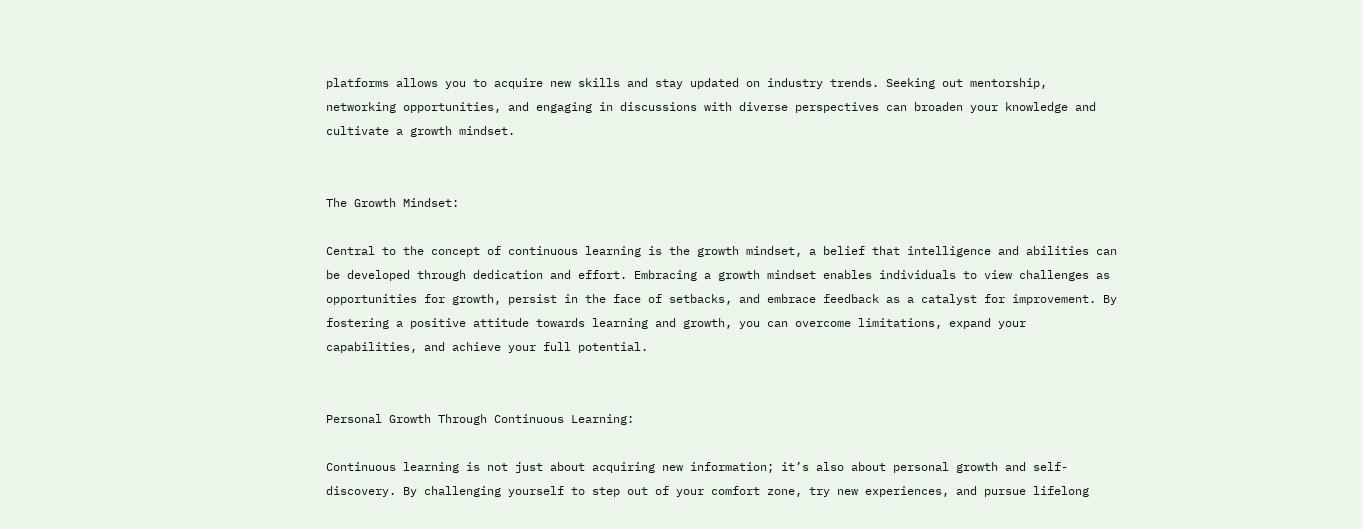platforms allows you to acquire new skills and stay updated on industry trends. Seeking out mentorship, networking opportunities, and engaging in discussions with diverse perspectives can broaden your knowledge and cultivate a growth mindset.


The Growth Mindset:

Central to the concept of continuous learning is the growth mindset, a belief that intelligence and abilities can be developed through dedication and effort. Embracing a growth mindset enables individuals to view challenges as opportunities for growth, persist in the face of setbacks, and embrace feedback as a catalyst for improvement. By fostering a positive attitude towards learning and growth, you can overcome limitations, expand your capabilities, and achieve your full potential.


Personal Growth Through Continuous Learning:

Continuous learning is not just about acquiring new information; it’s also about personal growth and self-discovery. By challenging yourself to step out of your comfort zone, try new experiences, and pursue lifelong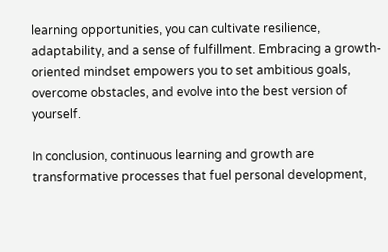learning opportunities, you can cultivate resilience, adaptability, and a sense of fulfillment. Embracing a growth-oriented mindset empowers you to set ambitious goals, overcome obstacles, and evolve into the best version of yourself.

In conclusion, continuous learning and growth are transformative processes that fuel personal development,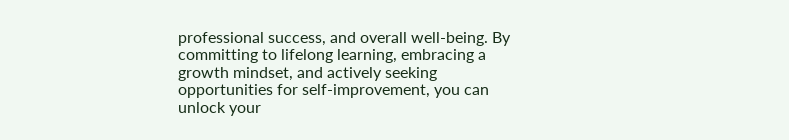professional success, and overall well-being. By committing to lifelong learning, embracing a growth mindset, and actively seeking opportunities for self-improvement, you can unlock your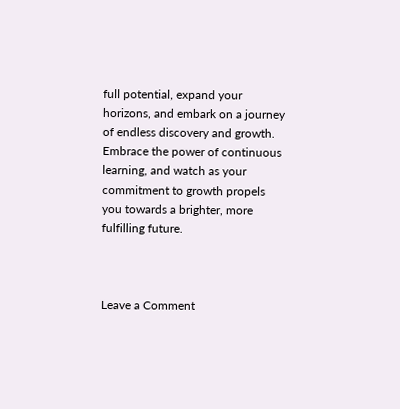full potential, expand your horizons, and embark on a journey of endless discovery and growth. Embrace the power of continuous learning, and watch as your commitment to growth propels you towards a brighter, more fulfilling future.



Leave a Comment